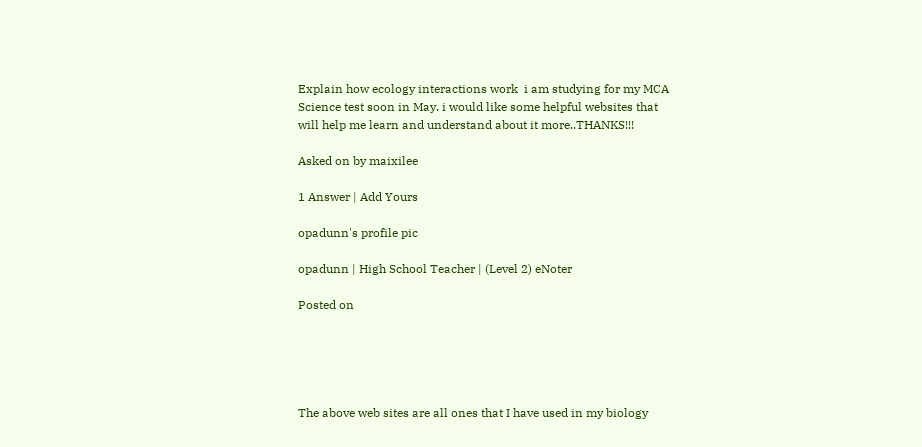Explain how ecology interactions work  i am studying for my MCA Science test soon in May. i would like some helpful websites that will help me learn and understand about it more..THANKS!!!

Asked on by maixilee

1 Answer | Add Yours

opadunn's profile pic

opadunn | High School Teacher | (Level 2) eNoter

Posted on





The above web sites are all ones that I have used in my biology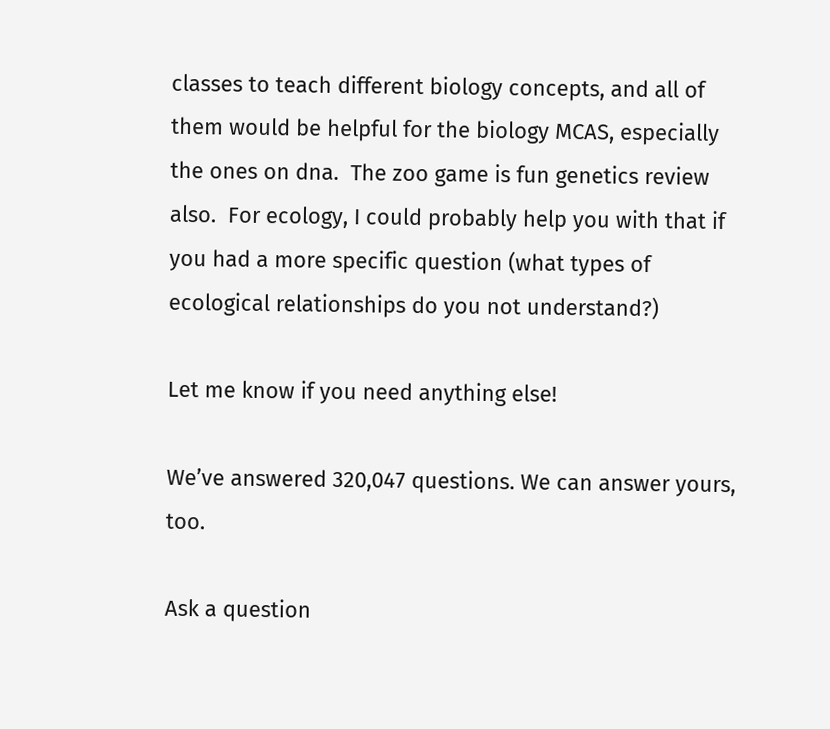classes to teach different biology concepts, and all of them would be helpful for the biology MCAS, especially the ones on dna.  The zoo game is fun genetics review also.  For ecology, I could probably help you with that if you had a more specific question (what types of ecological relationships do you not understand?)

Let me know if you need anything else!

We’ve answered 320,047 questions. We can answer yours, too.

Ask a question